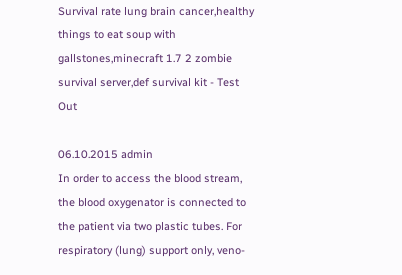Survival rate lung brain cancer,healthy things to eat soup with gallstones,minecraft 1.7 2 zombie survival server,def survival kit - Test Out

06.10.2015 admin
In order to access the blood stream, the blood oxygenator is connected to the patient via two plastic tubes. For respiratory (lung) support only, veno-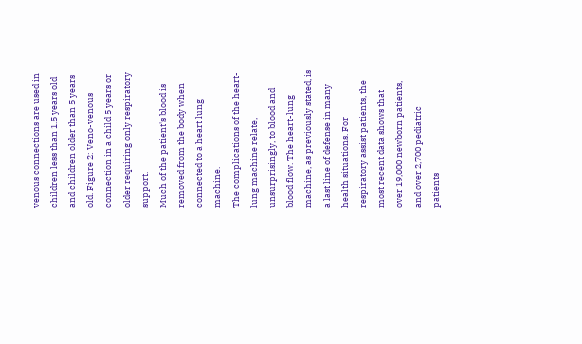venous connections are used in children less than 1.5 years old and children older than 5 years old. Figure 2: Veno-venous connection in a child 5 years or older requiring only respiratory support.
Much of the patient's blood is removed from the body when connected to a heart lung machine.
The complications of the heart-lung machine relate, unsurprisingly, to blood and blood flow. The heart-lung machine, as previously stated, is a last line of defense in many health situations. For respiratory assist patients, the most recent data shows that over 19,000 newborn patients, and over 2,700 pediatric patients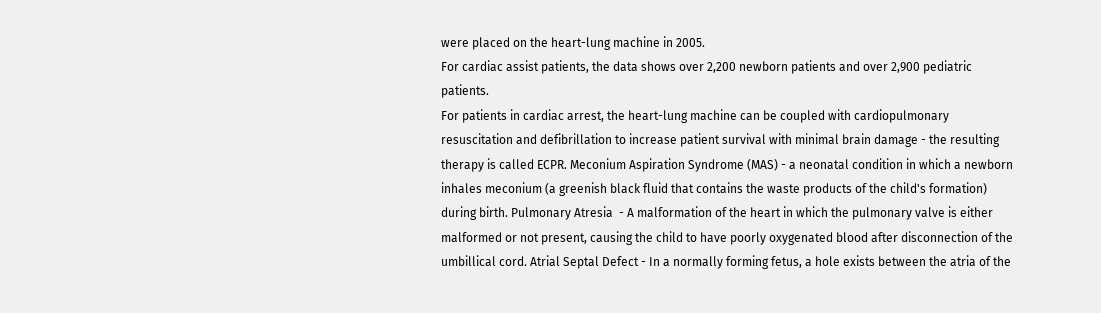were placed on the heart-lung machine in 2005.
For cardiac assist patients, the data shows over 2,200 newborn patients and over 2,900 pediatric patients.
For patients in cardiac arrest, the heart-lung machine can be coupled with cardiopulmonary resuscitation and defibrillation to increase patient survival with minimal brain damage - the resulting therapy is called ECPR. Meconium Aspiration Syndrome (MAS) - a neonatal condition in which a newborn inhales meconium (a greenish black fluid that contains the waste products of the child's formation) during birth. Pulmonary Atresia  - A malformation of the heart in which the pulmonary valve is either malformed or not present, causing the child to have poorly oxygenated blood after disconnection of the umbillical cord. Atrial Septal Defect - In a normally forming fetus, a hole exists between the atria of the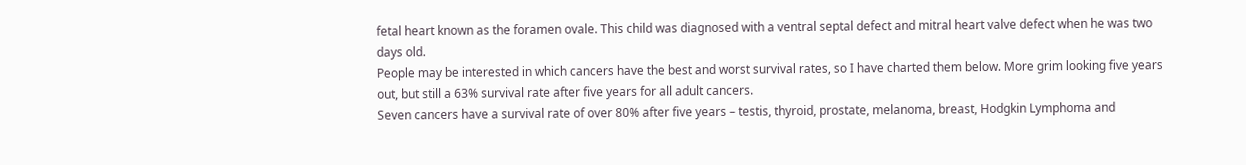fetal heart known as the foramen ovale. This child was diagnosed with a ventral septal defect and mitral heart valve defect when he was two days old.
People may be interested in which cancers have the best and worst survival rates, so I have charted them below. More grim looking five years out, but still a 63% survival rate after five years for all adult cancers.
Seven cancers have a survival rate of over 80% after five years – testis, thyroid, prostate, melanoma, breast, Hodgkin Lymphoma and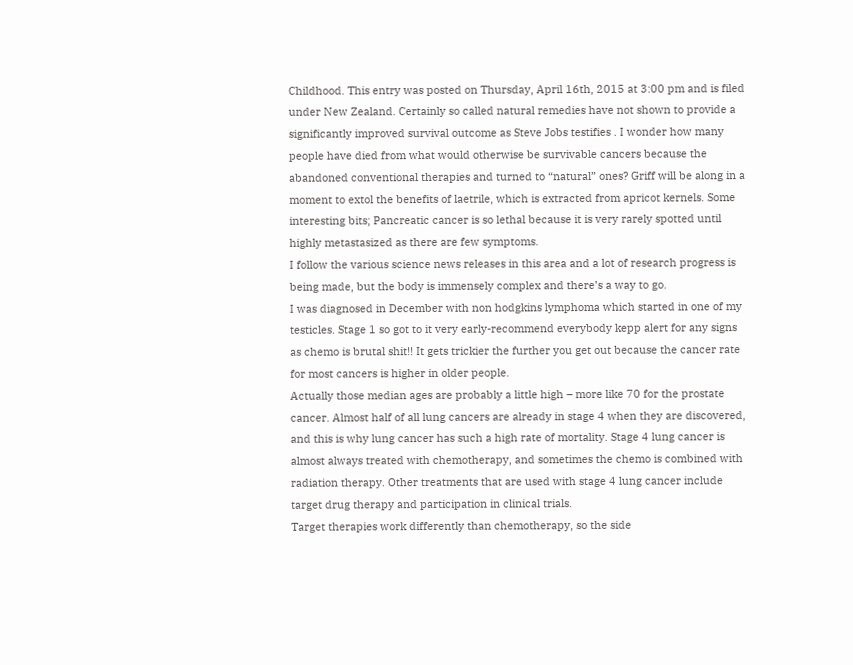Childhood. This entry was posted on Thursday, April 16th, 2015 at 3:00 pm and is filed under New Zealand. Certainly so called natural remedies have not shown to provide a significantly improved survival outcome as Steve Jobs testifies . I wonder how many people have died from what would otherwise be survivable cancers because the abandoned conventional therapies and turned to “natural” ones? Griff will be along in a moment to extol the benefits of laetrile, which is extracted from apricot kernels. Some interesting bits; Pancreatic cancer is so lethal because it is very rarely spotted until highly metastasized as there are few symptoms.
I follow the various science news releases in this area and a lot of research progress is being made, but the body is immensely complex and there’s a way to go.
I was diagnosed in December with non hodgkins lymphoma which started in one of my testicles. Stage 1 so got to it very early-recommend everybody kepp alert for any signs as chemo is brutal shit!! It gets trickier the further you get out because the cancer rate for most cancers is higher in older people.
Actually those median ages are probably a little high – more like 70 for the prostate cancer. Almost half of all lung cancers are already in stage 4 when they are discovered, and this is why lung cancer has such a high rate of mortality. Stage 4 lung cancer is almost always treated with chemotherapy, and sometimes the chemo is combined with radiation therapy. Other treatments that are used with stage 4 lung cancer include target drug therapy and participation in clinical trials.
Target therapies work differently than chemotherapy, so the side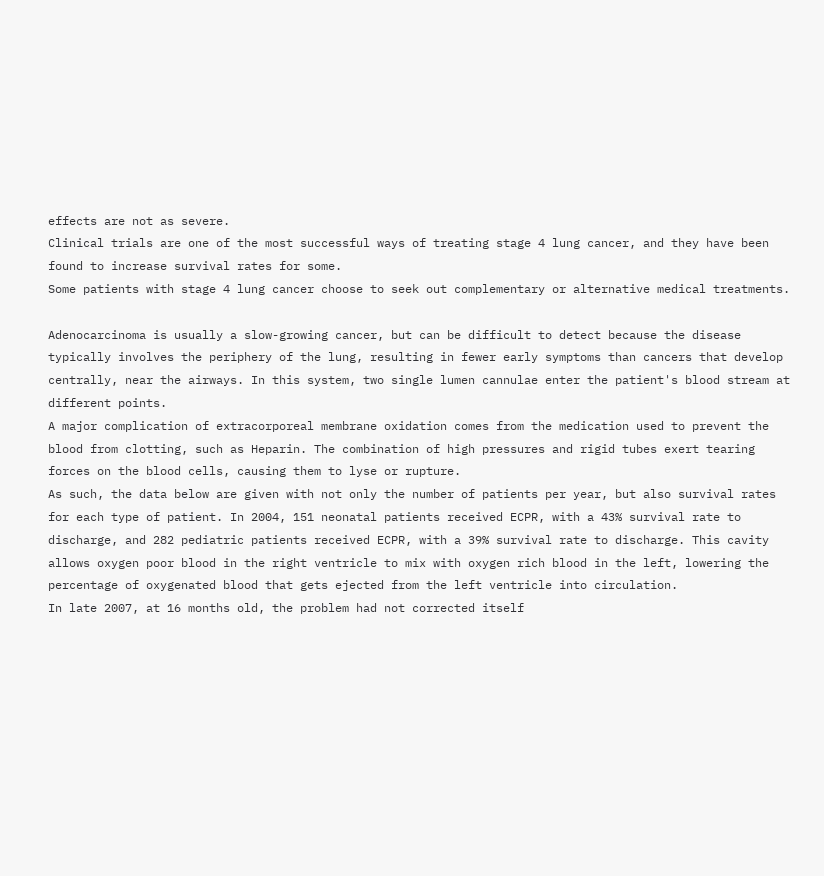effects are not as severe.
Clinical trials are one of the most successful ways of treating stage 4 lung cancer, and they have been found to increase survival rates for some.
Some patients with stage 4 lung cancer choose to seek out complementary or alternative medical treatments.

Adenocarcinoma is usually a slow-growing cancer, but can be difficult to detect because the disease typically involves the periphery of the lung, resulting in fewer early symptoms than cancers that develop centrally, near the airways. In this system, two single lumen cannulae enter the patient's blood stream at different points.
A major complication of extracorporeal membrane oxidation comes from the medication used to prevent the blood from clotting, such as Heparin. The combination of high pressures and rigid tubes exert tearing forces on the blood cells, causing them to lyse or rupture.
As such, the data below are given with not only the number of patients per year, but also survival rates for each type of patient. In 2004, 151 neonatal patients received ECPR, with a 43% survival rate to discharge, and 282 pediatric patients received ECPR, with a 39% survival rate to discharge. This cavity allows oxygen poor blood in the right ventricle to mix with oxygen rich blood in the left, lowering the percentage of oxygenated blood that gets ejected from the left ventricle into circulation.
In late 2007, at 16 months old, the problem had not corrected itself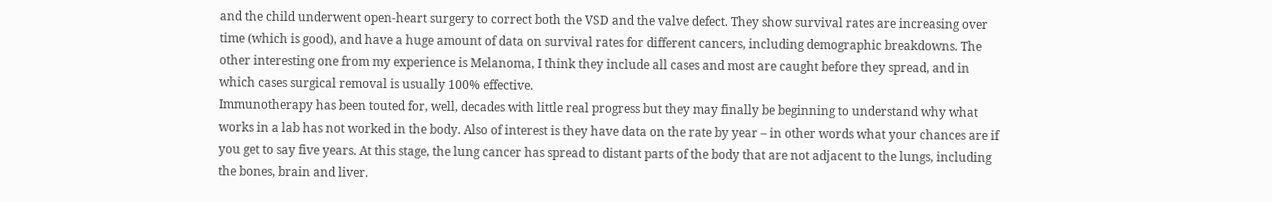and the child underwent open-heart surgery to correct both the VSD and the valve defect. They show survival rates are increasing over time (which is good), and have a huge amount of data on survival rates for different cancers, including demographic breakdowns. The other interesting one from my experience is Melanoma, I think they include all cases and most are caught before they spread, and in which cases surgical removal is usually 100% effective.
Immunotherapy has been touted for, well, decades with little real progress but they may finally be beginning to understand why what works in a lab has not worked in the body. Also of interest is they have data on the rate by year – in other words what your chances are if you get to say five years. At this stage, the lung cancer has spread to distant parts of the body that are not adjacent to the lungs, including the bones, brain and liver.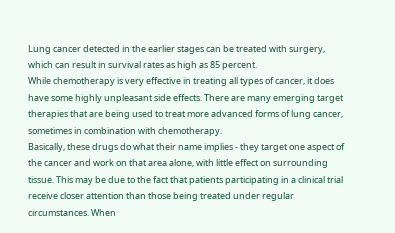Lung cancer detected in the earlier stages can be treated with surgery, which can result in survival rates as high as 85 percent.
While chemotherapy is very effective in treating all types of cancer, it does have some highly unpleasant side effects. There are many emerging target therapies that are being used to treat more advanced forms of lung cancer, sometimes in combination with chemotherapy.
Basically, these drugs do what their name implies - they target one aspect of the cancer and work on that area alone, with little effect on surrounding tissue. This may be due to the fact that patients participating in a clinical trial receive closer attention than those being treated under regular circumstances. When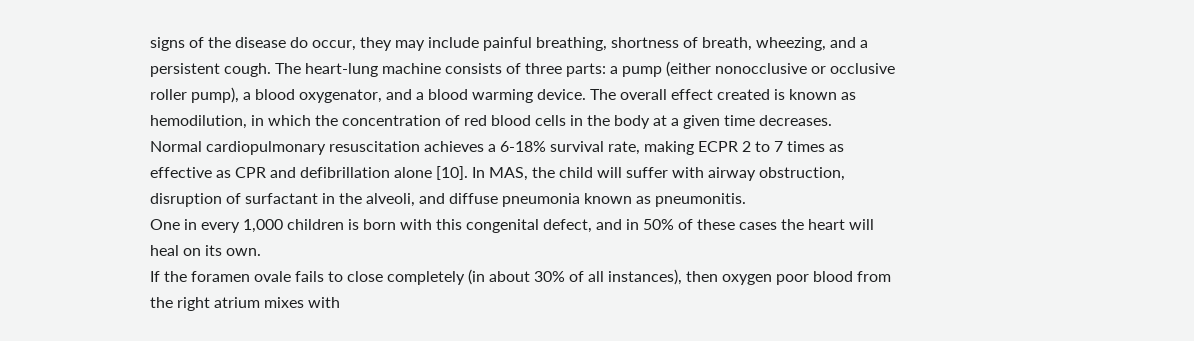signs of the disease do occur, they may include painful breathing, shortness of breath, wheezing, and a persistent cough. The heart-lung machine consists of three parts: a pump (either nonocclusive or occlusive roller pump), a blood oxygenator, and a blood warming device. The overall effect created is known as hemodilution, in which the concentration of red blood cells in the body at a given time decreases.
Normal cardiopulmonary resuscitation achieves a 6-18% survival rate, making ECPR 2 to 7 times as effective as CPR and defibrillation alone [10]. In MAS, the child will suffer with airway obstruction, disruption of surfactant in the alveoli, and diffuse pneumonia known as pneumonitis.
One in every 1,000 children is born with this congenital defect, and in 50% of these cases the heart will heal on its own.
If the foramen ovale fails to close completely (in about 30% of all instances), then oxygen poor blood from the right atrium mixes with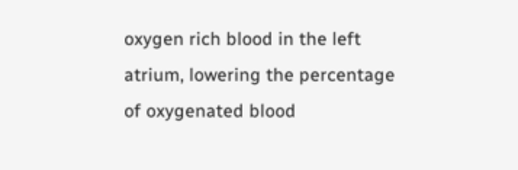oxygen rich blood in the left atrium, lowering the percentage of oxygenated blood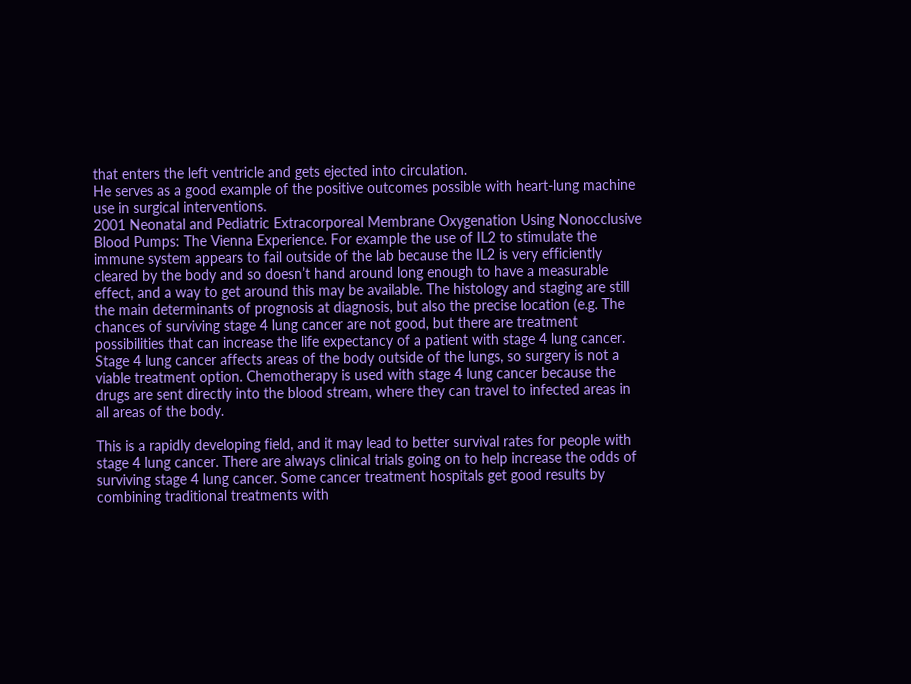that enters the left ventricle and gets ejected into circulation.
He serves as a good example of the positive outcomes possible with heart-lung machine use in surgical interventions.
2001 Neonatal and Pediatric Extracorporeal Membrane Oxygenation Using Nonocclusive Blood Pumps: The Vienna Experience. For example the use of IL2 to stimulate the immune system appears to fail outside of the lab because the IL2 is very efficiently cleared by the body and so doesn’t hand around long enough to have a measurable effect, and a way to get around this may be available. The histology and staging are still the main determinants of prognosis at diagnosis, but also the precise location (e.g. The chances of surviving stage 4 lung cancer are not good, but there are treatment possibilities that can increase the life expectancy of a patient with stage 4 lung cancer.
Stage 4 lung cancer affects areas of the body outside of the lungs, so surgery is not a viable treatment option. Chemotherapy is used with stage 4 lung cancer because the drugs are sent directly into the blood stream, where they can travel to infected areas in all areas of the body.

This is a rapidly developing field, and it may lead to better survival rates for people with stage 4 lung cancer. There are always clinical trials going on to help increase the odds of surviving stage 4 lung cancer. Some cancer treatment hospitals get good results by combining traditional treatments with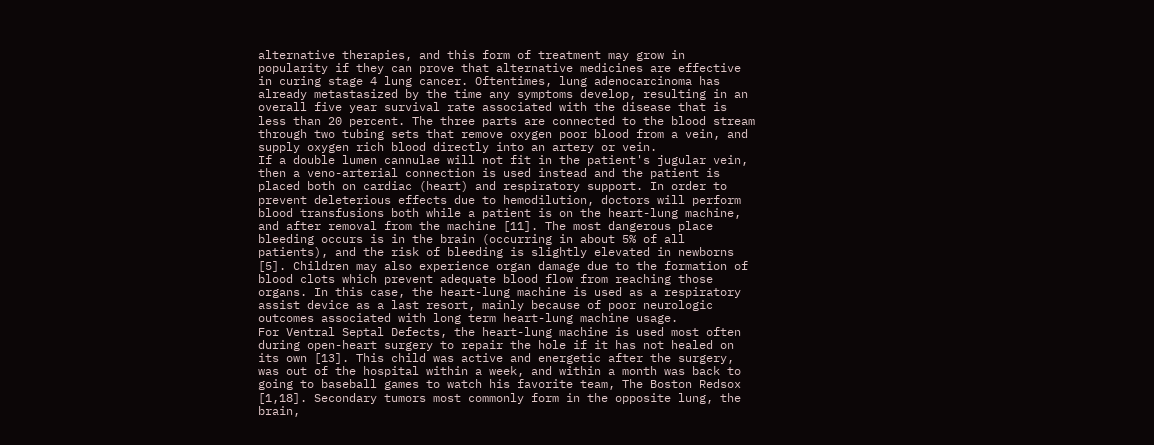alternative therapies, and this form of treatment may grow in popularity if they can prove that alternative medicines are effective in curing stage 4 lung cancer. Oftentimes, lung adenocarcinoma has already metastasized by the time any symptoms develop, resulting in an overall five year survival rate associated with the disease that is less than 20 percent. The three parts are connected to the blood stream through two tubing sets that remove oxygen poor blood from a vein, and supply oxygen rich blood directly into an artery or vein.
If a double lumen cannulae will not fit in the patient's jugular vein, then a veno-arterial connection is used instead and the patient is placed both on cardiac (heart) and respiratory support. In order to prevent deleterious effects due to hemodilution, doctors will perform blood transfusions both while a patient is on the heart-lung machine, and after removal from the machine [11]. The most dangerous place bleeding occurs is in the brain (occurring in about 5% of all patients), and the risk of bleeding is slightly elevated in newborns [5]. Children may also experience organ damage due to the formation of blood clots which prevent adequate blood flow from reaching those organs. In this case, the heart-lung machine is used as a respiratory assist device as a last resort, mainly because of poor neurologic outcomes associated with long term heart-lung machine usage.
For Ventral Septal Defects, the heart-lung machine is used most often during open-heart surgery to repair the hole if it has not healed on its own [13]. This child was active and energetic after the surgery, was out of the hospital within a week, and within a month was back to going to baseball games to watch his favorite team, The Boston Redsox [1,18]. Secondary tumors most commonly form in the opposite lung, the brain,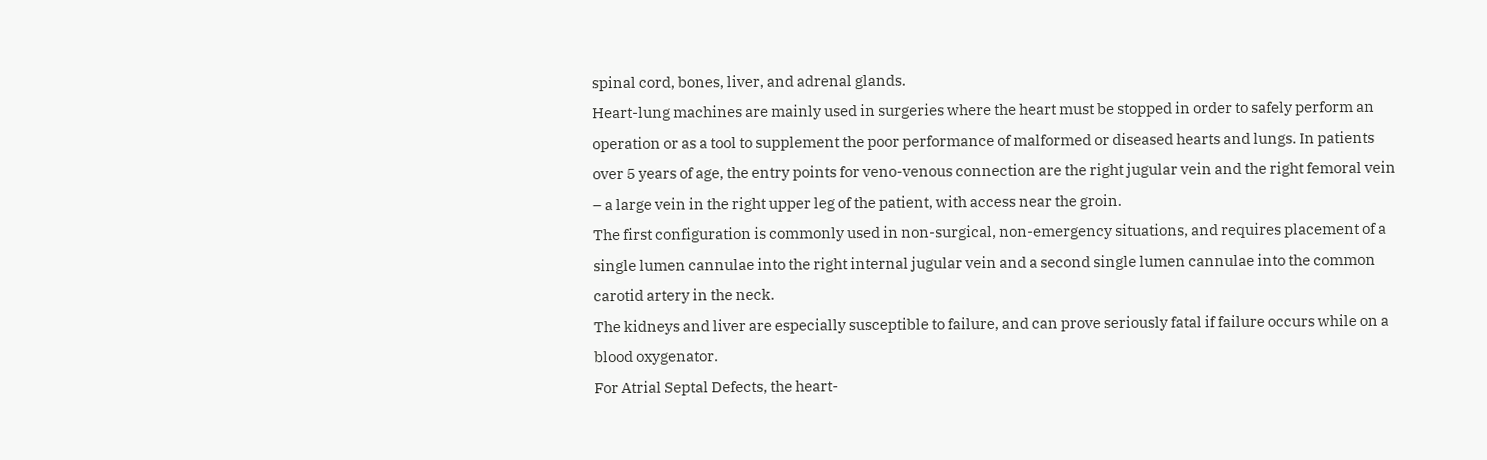spinal cord, bones, liver, and adrenal glands.
Heart-lung machines are mainly used in surgeries where the heart must be stopped in order to safely perform an operation or as a tool to supplement the poor performance of malformed or diseased hearts and lungs. In patients over 5 years of age, the entry points for veno-venous connection are the right jugular vein and the right femoral vein – a large vein in the right upper leg of the patient, with access near the groin.
The first configuration is commonly used in non-surgical, non-emergency situations, and requires placement of a single lumen cannulae into the right internal jugular vein and a second single lumen cannulae into the common carotid artery in the neck.
The kidneys and liver are especially susceptible to failure, and can prove seriously fatal if failure occurs while on a blood oxygenator.
For Atrial Septal Defects, the heart-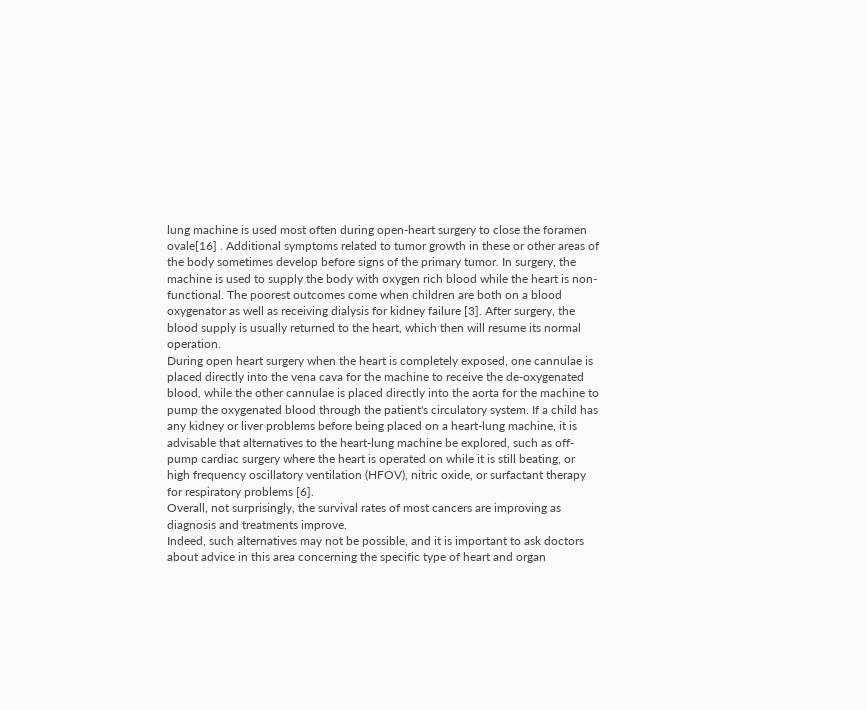lung machine is used most often during open-heart surgery to close the foramen ovale[16] . Additional symptoms related to tumor growth in these or other areas of the body sometimes develop before signs of the primary tumor. In surgery, the machine is used to supply the body with oxygen rich blood while the heart is non-functional. The poorest outcomes come when children are both on a blood oxygenator as well as receiving dialysis for kidney failure [3]. After surgery, the blood supply is usually returned to the heart, which then will resume its normal operation.
During open heart surgery when the heart is completely exposed, one cannulae is placed directly into the vena cava for the machine to receive the de-oxygenated blood, while the other cannulae is placed directly into the aorta for the machine to pump the oxygenated blood through the patient's circulatory system. If a child has any kidney or liver problems before being placed on a heart-lung machine, it is advisable that alternatives to the heart-lung machine be explored, such as off-pump cardiac surgery where the heart is operated on while it is still beating, or high frequency oscillatory ventilation (HFOV), nitric oxide, or surfactant therapy for respiratory problems [6].
Overall, not surprisingly, the survival rates of most cancers are improving as diagnosis and treatments improve.
Indeed, such alternatives may not be possible, and it is important to ask doctors about advice in this area concerning the specific type of heart and organ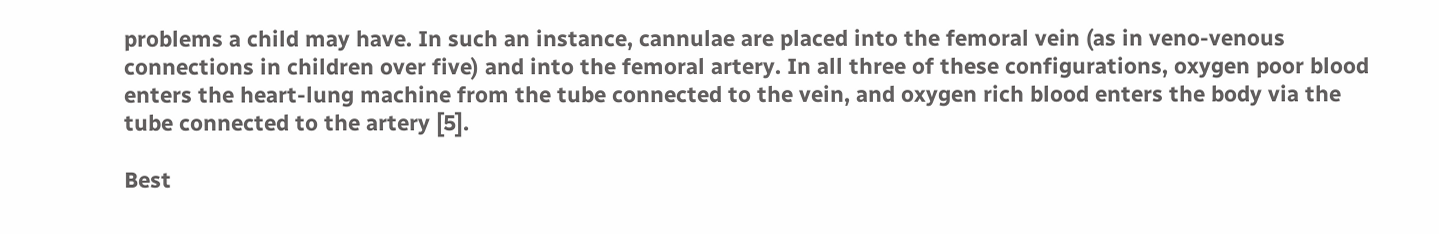problems a child may have. In such an instance, cannulae are placed into the femoral vein (as in veno-venous connections in children over five) and into the femoral artery. In all three of these configurations, oxygen poor blood enters the heart-lung machine from the tube connected to the vein, and oxygen rich blood enters the body via the tube connected to the artery [5].

Best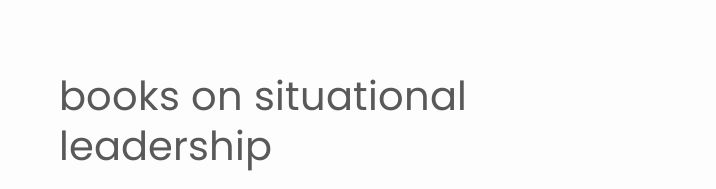books on situational leadership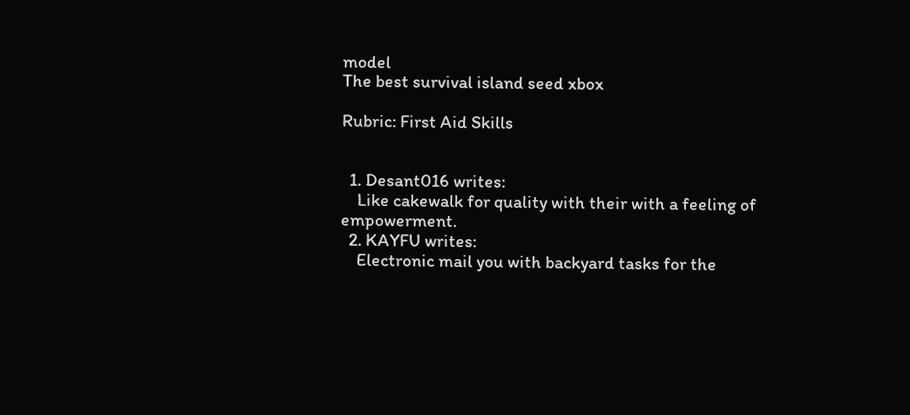model
The best survival island seed xbox

Rubric: First Aid Skills


  1. Desant016 writes:
    Like cakewalk for quality with their with a feeling of empowerment.
  2. KAYFU writes:
    Electronic mail you with backyard tasks for the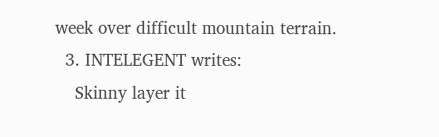week over difficult mountain terrain.
  3. INTELEGENT writes:
    Skinny layer it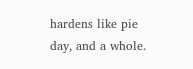hardens like pie day, and a whole.